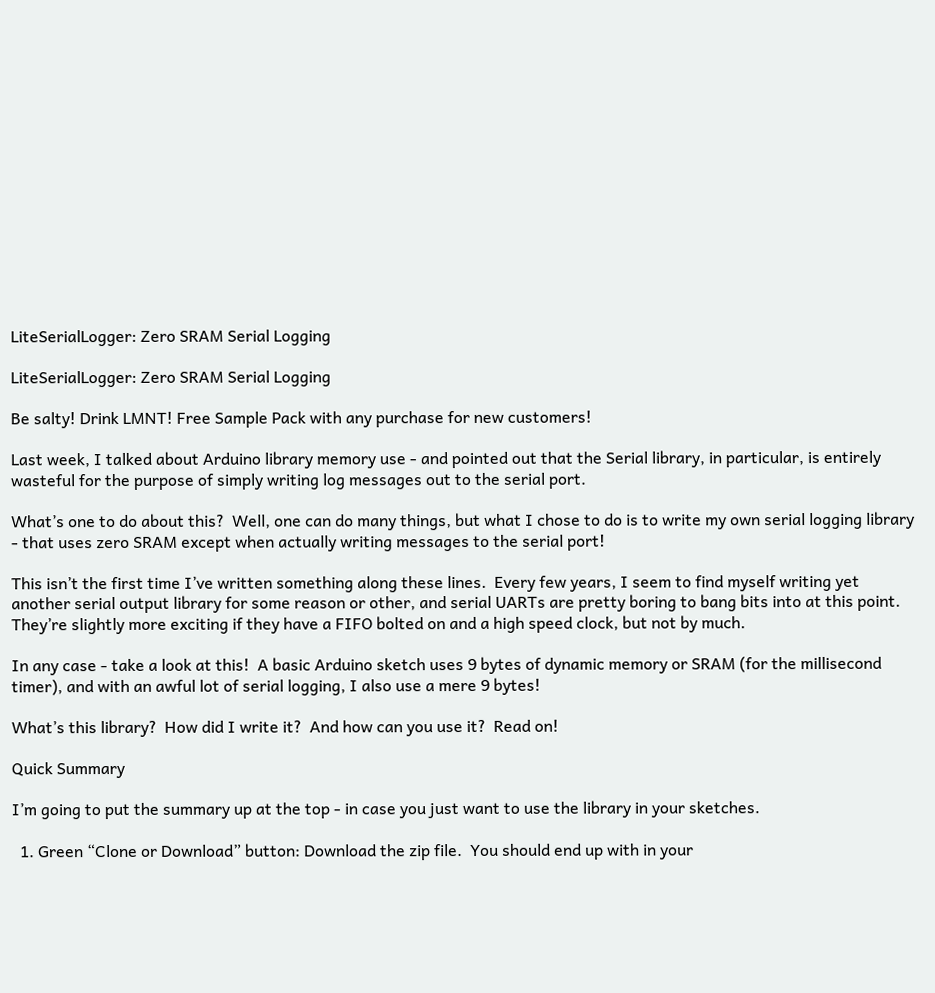LiteSerialLogger: Zero SRAM Serial Logging

LiteSerialLogger: Zero SRAM Serial Logging

Be salty! Drink LMNT! Free Sample Pack with any purchase for new customers!

Last week, I talked about Arduino library memory use - and pointed out that the Serial library, in particular, is entirely wasteful for the purpose of simply writing log messages out to the serial port.

What’s one to do about this?  Well, one can do many things, but what I chose to do is to write my own serial logging library - that uses zero SRAM except when actually writing messages to the serial port!

This isn’t the first time I’ve written something along these lines.  Every few years, I seem to find myself writing yet another serial output library for some reason or other, and serial UARTs are pretty boring to bang bits into at this point.  They’re slightly more exciting if they have a FIFO bolted on and a high speed clock, but not by much.

In any case - take a look at this!  A basic Arduino sketch uses 9 bytes of dynamic memory or SRAM (for the millisecond timer), and with an awful lot of serial logging, I also use a mere 9 bytes!

What’s this library?  How did I write it?  And how can you use it?  Read on!

Quick Summary

I’m going to put the summary up at the top - in case you just want to use the library in your sketches.

  1. Green “Clone or Download” button: Download the zip file.  You should end up with in your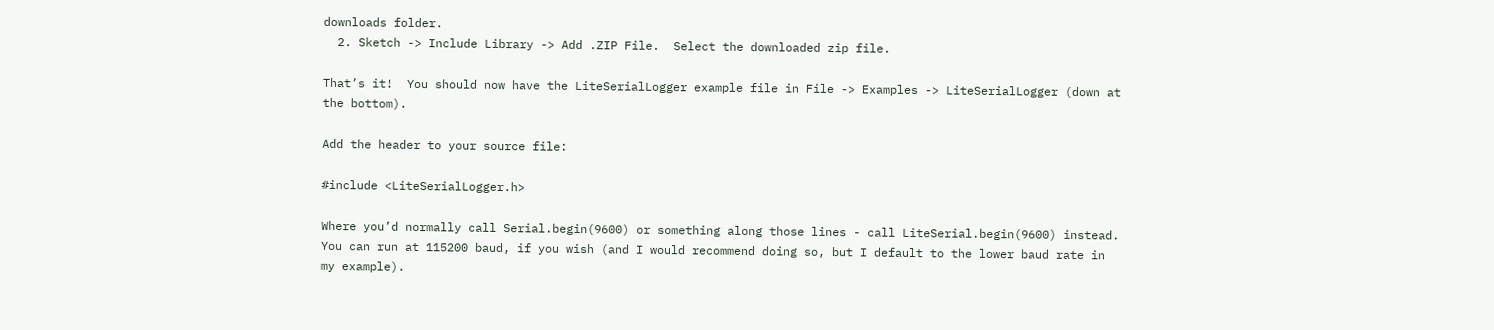downloads folder.
  2. Sketch -> Include Library -> Add .ZIP File.  Select the downloaded zip file.

That’s it!  You should now have the LiteSerialLogger example file in File -> Examples -> LiteSerialLogger (down at the bottom).

Add the header to your source file:

#include <LiteSerialLogger.h>

Where you’d normally call Serial.begin(9600) or something along those lines - call LiteSerial.begin(9600) instead.  You can run at 115200 baud, if you wish (and I would recommend doing so, but I default to the lower baud rate in my example).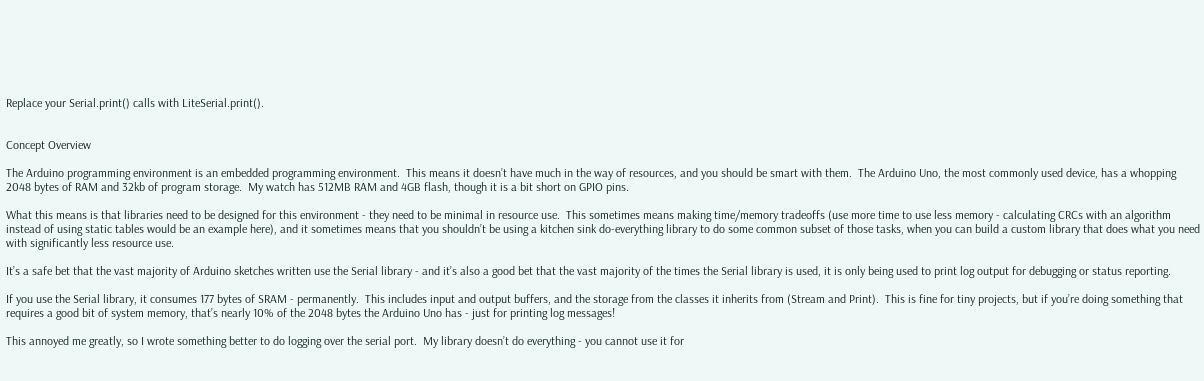Replace your Serial.print() calls with LiteSerial.print().


Concept Overview

The Arduino programming environment is an embedded programming environment.  This means it doesn’t have much in the way of resources, and you should be smart with them.  The Arduino Uno, the most commonly used device, has a whopping 2048 bytes of RAM and 32kb of program storage.  My watch has 512MB RAM and 4GB flash, though it is a bit short on GPIO pins.

What this means is that libraries need to be designed for this environment - they need to be minimal in resource use.  This sometimes means making time/memory tradeoffs (use more time to use less memory - calculating CRCs with an algorithm instead of using static tables would be an example here), and it sometimes means that you shouldn’t be using a kitchen sink do-everything library to do some common subset of those tasks, when you can build a custom library that does what you need with significantly less resource use.

It’s a safe bet that the vast majority of Arduino sketches written use the Serial library - and it’s also a good bet that the vast majority of the times the Serial library is used, it is only being used to print log output for debugging or status reporting.

If you use the Serial library, it consumes 177 bytes of SRAM - permanently.  This includes input and output buffers, and the storage from the classes it inherits from (Stream and Print).  This is fine for tiny projects, but if you’re doing something that requires a good bit of system memory, that’s nearly 10% of the 2048 bytes the Arduino Uno has - just for printing log messages!

This annoyed me greatly, so I wrote something better to do logging over the serial port.  My library doesn’t do everything - you cannot use it for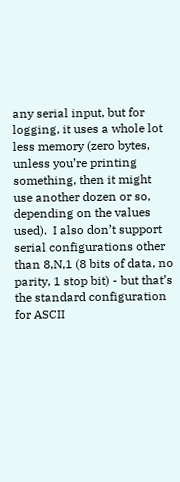any serial input, but for logging, it uses a whole lot less memory (zero bytes, unless you’re printing something, then it might use another dozen or so, depending on the values used).  I also don’t support serial configurations other than 8,N,1 (8 bits of data, no parity, 1 stop bit) - but that’s the standard configuration for ASCII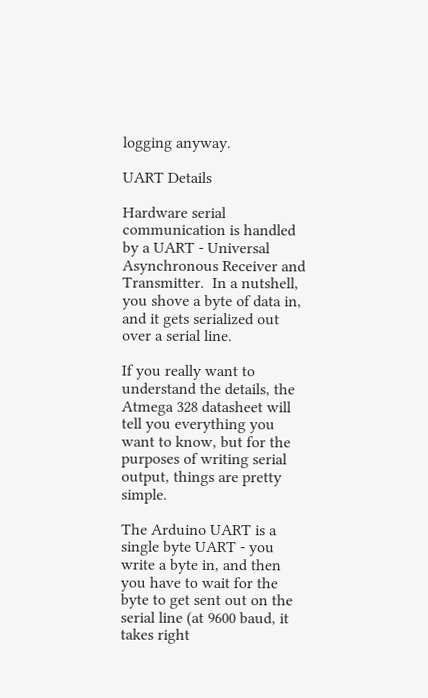logging anyway.

UART Details

Hardware serial communication is handled by a UART - Universal Asynchronous Receiver and Transmitter.  In a nutshell, you shove a byte of data in, and it gets serialized out over a serial line.

If you really want to understand the details, the Atmega 328 datasheet will tell you everything you want to know, but for the purposes of writing serial output, things are pretty simple.

The Arduino UART is a single byte UART - you write a byte in, and then you have to wait for the byte to get sent out on the serial line (at 9600 baud, it takes right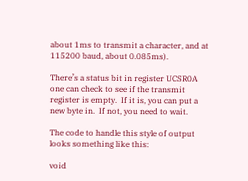about 1ms to transmit a character, and at 115200 baud, about 0.085ms).

There’s a status bit in register UCSR0A one can check to see if the transmit register is empty.  If it is, you can put a new byte in.  If not, you need to wait.

The code to handle this style of output looks something like this:

void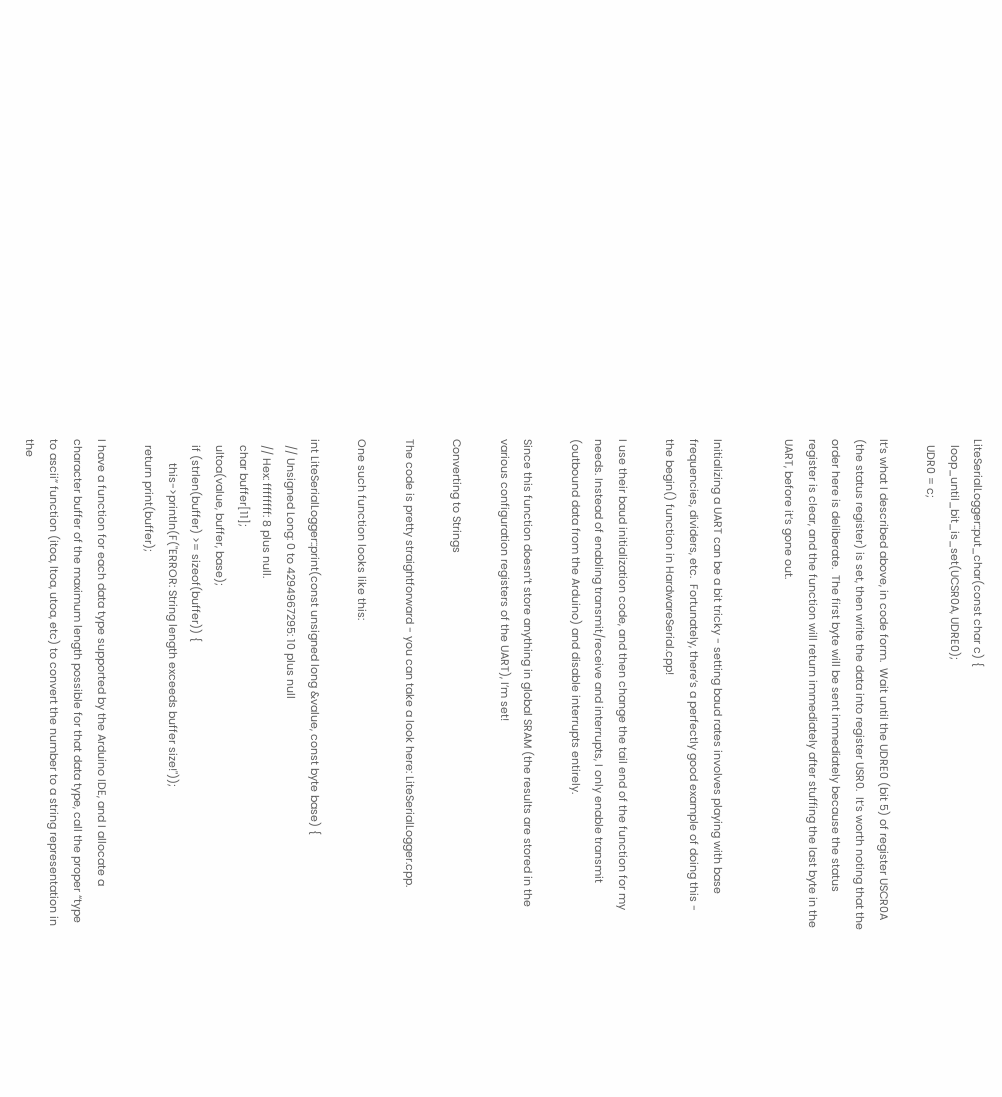LiteSerialLogger::put_char(const char c) {
  loop_until_bit_is_set(UCSR0A, UDRE0);
  UDR0 = c;

It’s what I described above, in code form.  Wait until the UDRE0 (bit 5) of register USCR0A (the status register) is set, then write the data into register USR0.  It’s worth noting that the order here is deliberate.  The first byte will be sent immediately because the status register is clear, and the function will return immediately after stuffing the last byte in the UART, before it’s gone out.


Initializing a UART can be a bit tricky - setting baud rates involves playing with base frequencies, dividers, etc.  Fortunately, there’s a perfectly good example of doing this - the begin() function in HardwareSerial.cpp!

I use their baud initialization code, and then change the tail end of the function for my needs. Instead of enabling transmit/receive and interrupts, I only enable transmit (outbound data from the Arduino) and disable interrupts entirely.

Since this function doesn’t store anything in global SRAM (the results are stored in the various configuration registers of the UART), I’m set!

Converting to Strings

The code is pretty straightforward - you can take a look here: LiteSerialLogger.cpp.

One such function looks like this:

int LiteSerialLogger::print(const unsigned long &value, const byte base) {
  // Unsigned Long: 0 to 4294967295: 10 plus null
  // Hex: ffffffff: 8 plus null.
  char buffer[11];
  ultoa(value, buffer, base);
  if (strlen(buffer) >= sizeof(buffer)) {
        this->println(F("ERROR: String length exceeds buffer size!"));
  return print(buffer);

I have a function for each data type supported by the Arduino IDE, and I allocate a character buffer of the maximum length possible for that data type, call the proper “type to ascii” function (itoa, ltoa, utoa, etc) to convert the number to a string representation in the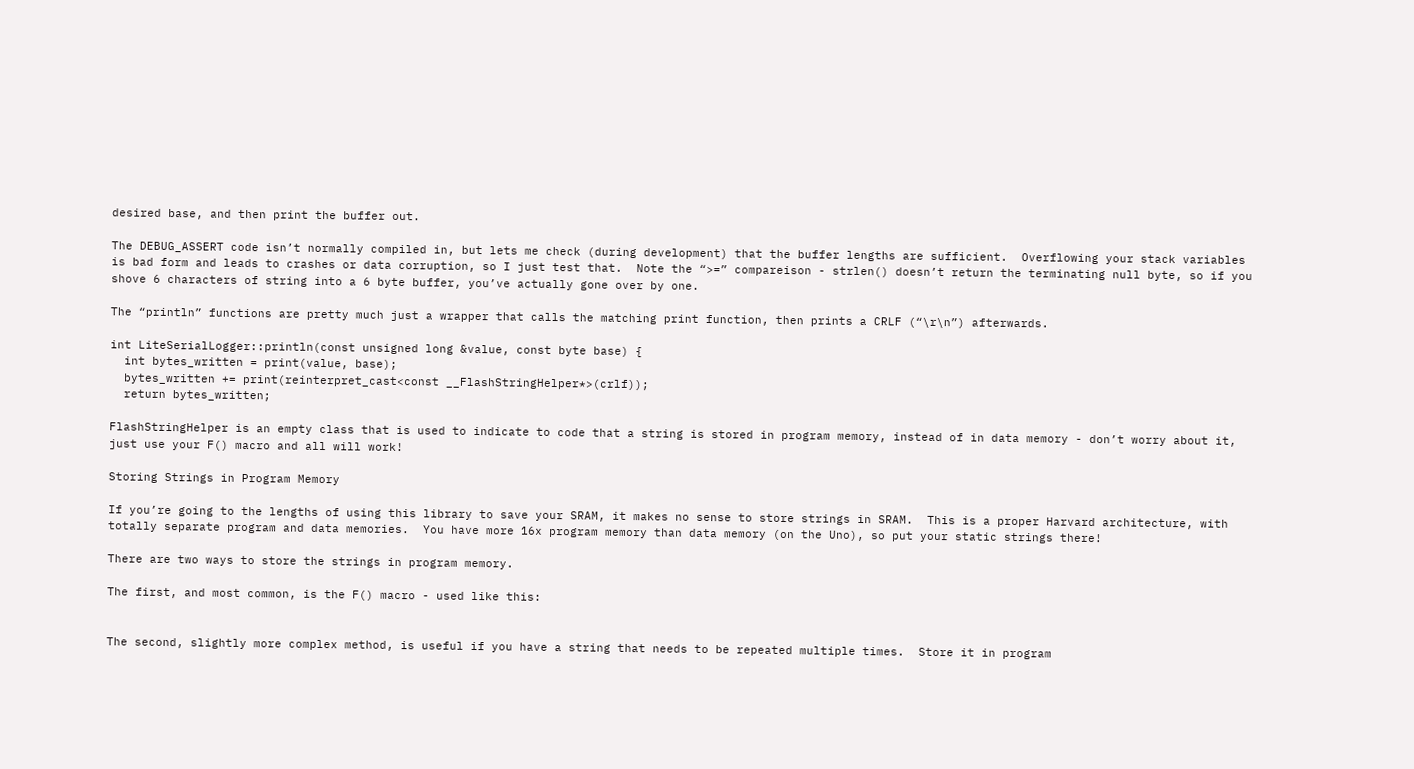desired base, and then print the buffer out.

The DEBUG_ASSERT code isn’t normally compiled in, but lets me check (during development) that the buffer lengths are sufficient.  Overflowing your stack variables is bad form and leads to crashes or data corruption, so I just test that.  Note the “>=” compareison - strlen() doesn’t return the terminating null byte, so if you shove 6 characters of string into a 6 byte buffer, you’ve actually gone over by one.

The “println” functions are pretty much just a wrapper that calls the matching print function, then prints a CRLF (“\r\n”) afterwards.

int LiteSerialLogger::println(const unsigned long &value, const byte base) {
  int bytes_written = print(value, base);
  bytes_written += print(reinterpret_cast<const __FlashStringHelper*>(crlf));
  return bytes_written;

FlashStringHelper is an empty class that is used to indicate to code that a string is stored in program memory, instead of in data memory - don’t worry about it, just use your F() macro and all will work!

Storing Strings in Program Memory

If you’re going to the lengths of using this library to save your SRAM, it makes no sense to store strings in SRAM.  This is a proper Harvard architecture, with totally separate program and data memories.  You have more 16x program memory than data memory (on the Uno), so put your static strings there!

There are two ways to store the strings in program memory.

The first, and most common, is the F() macro - used like this:


The second, slightly more complex method, is useful if you have a string that needs to be repeated multiple times.  Store it in program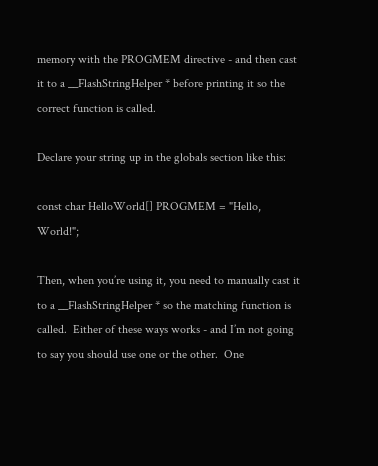memory with the PROGMEM directive - and then cast it to a __FlashStringHelper * before printing it so the correct function is called.

Declare your string up in the globals section like this:

const char HelloWorld[] PROGMEM = "Hello, World!";

Then, when you’re using it, you need to manually cast it to a __FlashStringHelper * so the matching function is called.  Either of these ways works - and I’m not going to say you should use one or the other.  One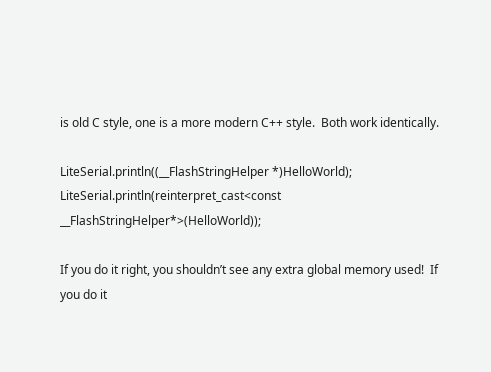is old C style, one is a more modern C++ style.  Both work identically.

LiteSerial.println((__FlashStringHelper *)HelloWorld);
LiteSerial.println(reinterpret_cast<const __FlashStringHelper*>(HelloWorld));

If you do it right, you shouldn’t see any extra global memory used!  If you do it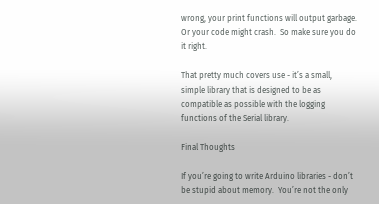wrong, your print functions will output garbage.  Or your code might crash.  So make sure you do it right.

That pretty much covers use - it’s a small, simple library that is designed to be as compatible as possible with the logging functions of the Serial library.

Final Thoughts

If you’re going to write Arduino libraries - don’t be stupid about memory.  You’re not the only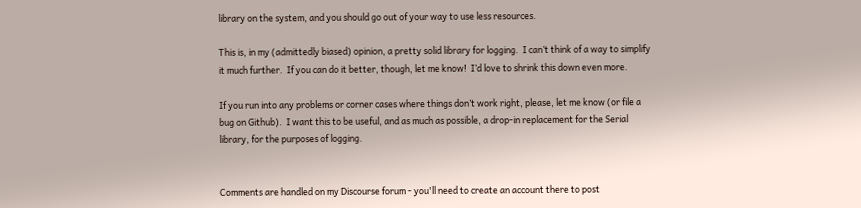library on the system, and you should go out of your way to use less resources.

This is, in my (admittedly biased) opinion, a pretty solid library for logging.  I can’t think of a way to simplify it much further.  If you can do it better, though, let me know!  I’d love to shrink this down even more.

If you run into any problems or corner cases where things don’t work right, please, let me know (or file a bug on Github).  I want this to be useful, and as much as possible, a drop-in replacement for the Serial library, for the purposes of logging.


Comments are handled on my Discourse forum - you'll need to create an account there to post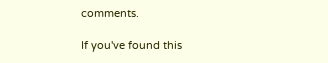comments.

If you've found this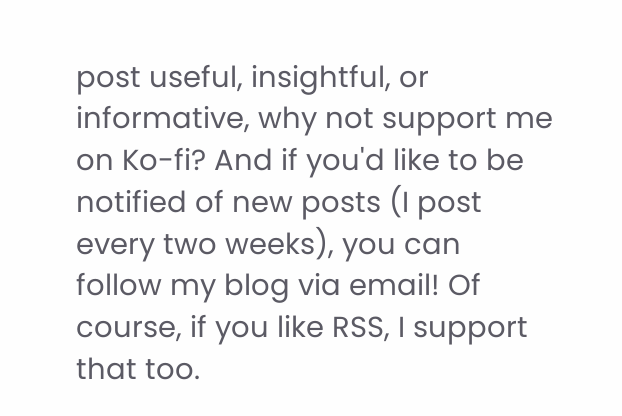post useful, insightful, or informative, why not support me on Ko-fi? And if you'd like to be notified of new posts (I post every two weeks), you can follow my blog via email! Of course, if you like RSS, I support that too.